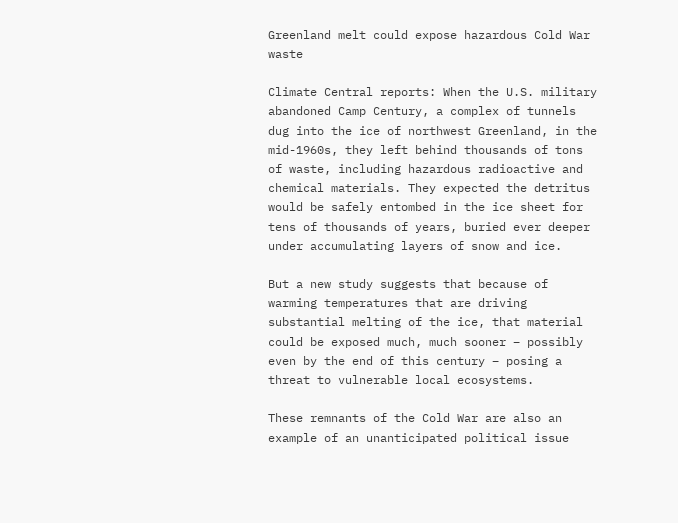Greenland melt could expose hazardous Cold War waste

Climate Central reports: When the U.S. military abandoned Camp Century, a complex of tunnels dug into the ice of northwest Greenland, in the mid-1960s, they left behind thousands of tons of waste, including hazardous radioactive and chemical materials. They expected the detritus would be safely entombed in the ice sheet for tens of thousands of years, buried ever deeper under accumulating layers of snow and ice.

But a new study suggests that because of warming temperatures that are driving substantial melting of the ice, that material could be exposed much, much sooner – possibly even by the end of this century – posing a threat to vulnerable local ecosystems.

These remnants of the Cold War are also an example of an unanticipated political issue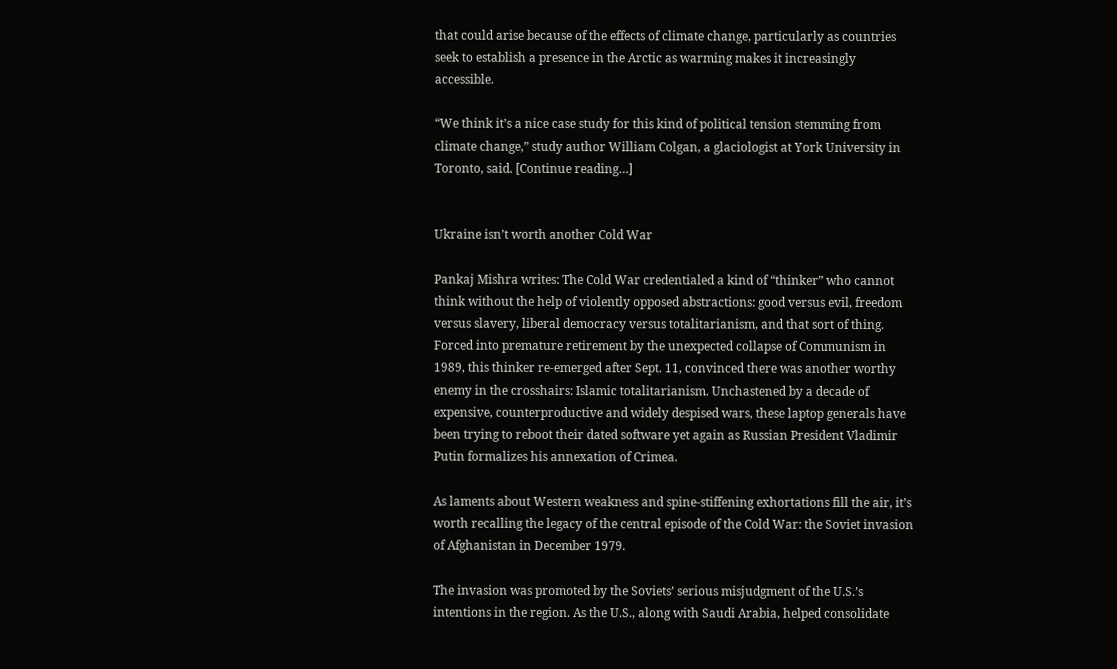that could arise because of the effects of climate change, particularly as countries seek to establish a presence in the Arctic as warming makes it increasingly accessible.

“We think it’s a nice case study for this kind of political tension stemming from climate change,” study author William Colgan, a glaciologist at York University in Toronto, said. [Continue reading…]


Ukraine isn’t worth another Cold War

Pankaj Mishra writes: The Cold War credentialed a kind of “thinker” who cannot think without the help of violently opposed abstractions: good versus evil, freedom versus slavery, liberal democracy versus totalitarianism, and that sort of thing. Forced into premature retirement by the unexpected collapse of Communism in 1989, this thinker re-emerged after Sept. 11, convinced there was another worthy enemy in the crosshairs: Islamic totalitarianism. Unchastened by a decade of expensive, counterproductive and widely despised wars, these laptop generals have been trying to reboot their dated software yet again as Russian President Vladimir Putin formalizes his annexation of Crimea.

As laments about Western weakness and spine-stiffening exhortations fill the air, it’s worth recalling the legacy of the central episode of the Cold War: the Soviet invasion of Afghanistan in December 1979.

The invasion was promoted by the Soviets’ serious misjudgment of the U.S.’s intentions in the region. As the U.S., along with Saudi Arabia, helped consolidate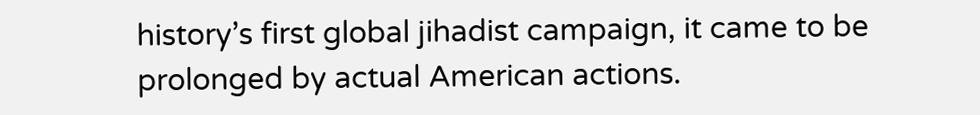history’s first global jihadist campaign, it came to be prolonged by actual American actions.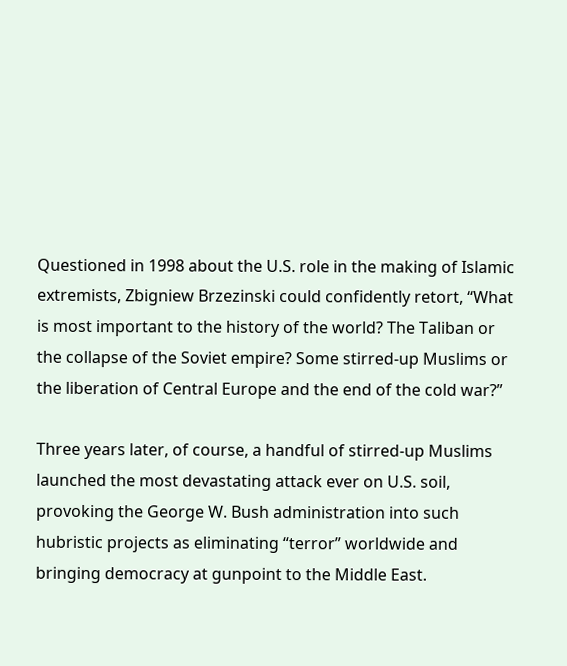Questioned in 1998 about the U.S. role in the making of Islamic extremists, Zbigniew Brzezinski could confidently retort, “What is most important to the history of the world? The Taliban or the collapse of the Soviet empire? Some stirred-up Muslims or the liberation of Central Europe and the end of the cold war?”

Three years later, of course, a handful of stirred-up Muslims launched the most devastating attack ever on U.S. soil, provoking the George W. Bush administration into such hubristic projects as eliminating “terror” worldwide and bringing democracy at gunpoint to the Middle East.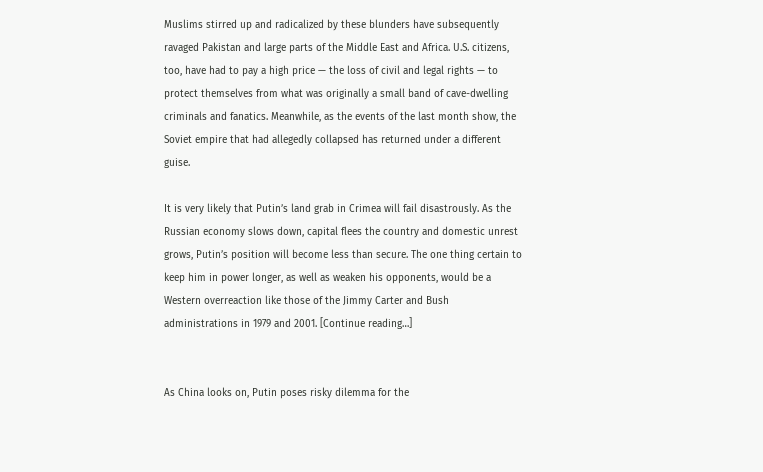Muslims stirred up and radicalized by these blunders have subsequently ravaged Pakistan and large parts of the Middle East and Africa. U.S. citizens, too, have had to pay a high price — the loss of civil and legal rights — to protect themselves from what was originally a small band of cave-dwelling criminals and fanatics. Meanwhile, as the events of the last month show, the Soviet empire that had allegedly collapsed has returned under a different guise.

It is very likely that Putin’s land grab in Crimea will fail disastrously. As the Russian economy slows down, capital flees the country and domestic unrest grows, Putin’s position will become less than secure. The one thing certain to keep him in power longer, as well as weaken his opponents, would be a Western overreaction like those of the Jimmy Carter and Bush administrations in 1979 and 2001. [Continue reading…]


As China looks on, Putin poses risky dilemma for the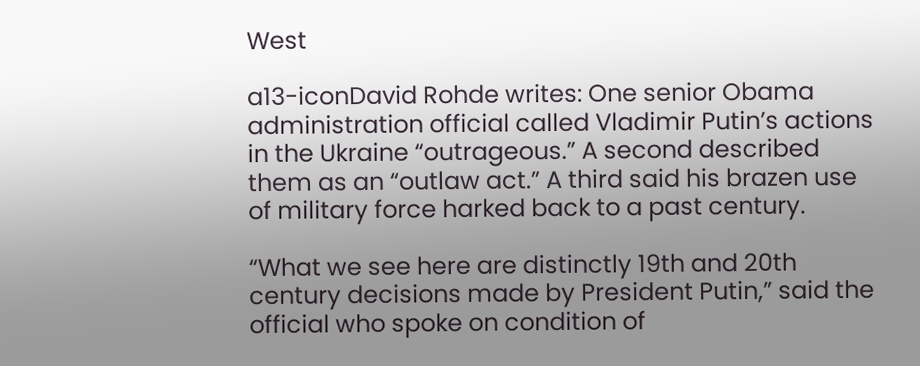West

a13-iconDavid Rohde writes: One senior Obama administration official called Vladimir Putin’s actions in the Ukraine “outrageous.” A second described them as an “outlaw act.” A third said his brazen use of military force harked back to a past century.

“What we see here are distinctly 19th and 20th century decisions made by President Putin,” said the official who spoke on condition of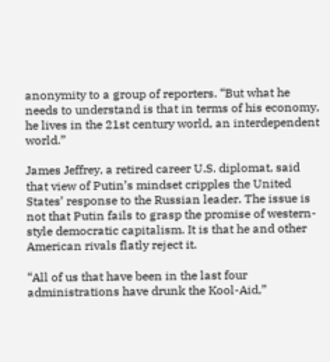anonymity to a group of reporters. “But what he needs to understand is that in terms of his economy, he lives in the 21st century world, an interdependent world.”

James Jeffrey, a retired career U.S. diplomat, said that view of Putin’s mindset cripples the United States’ response to the Russian leader. The issue is not that Putin fails to grasp the promise of western-style democratic capitalism. It is that he and other American rivals flatly reject it.

“All of us that have been in the last four administrations have drunk the Kool-Aid,”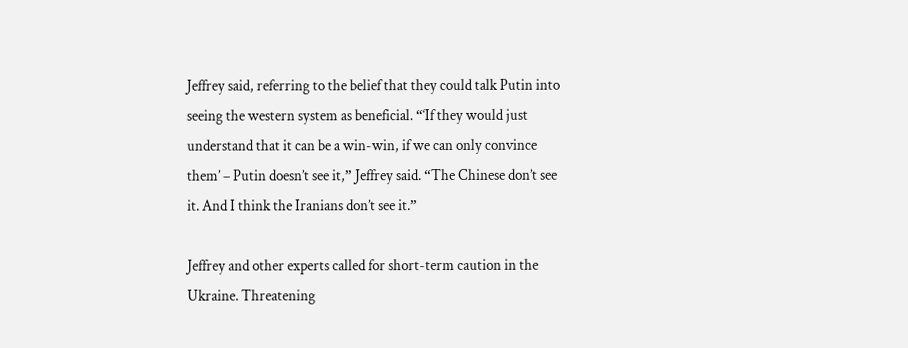Jeffrey said, referring to the belief that they could talk Putin into seeing the western system as beneficial. “‘If they would just understand that it can be a win-win, if we can only convince them’ – Putin doesn’t see it,” Jeffrey said. “The Chinese don’t see it. And I think the Iranians don’t see it.”

Jeffrey and other experts called for short-term caution in the Ukraine. Threatening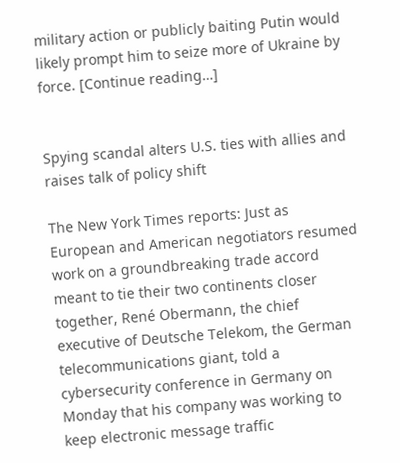military action or publicly baiting Putin would likely prompt him to seize more of Ukraine by force. [Continue reading…]


Spying scandal alters U.S. ties with allies and raises talk of policy shift

The New York Times reports: Just as European and American negotiators resumed work on a groundbreaking trade accord meant to tie their two continents closer together, René Obermann, the chief executive of Deutsche Telekom, the German telecommunications giant, told a cybersecurity conference in Germany on Monday that his company was working to keep electronic message traffic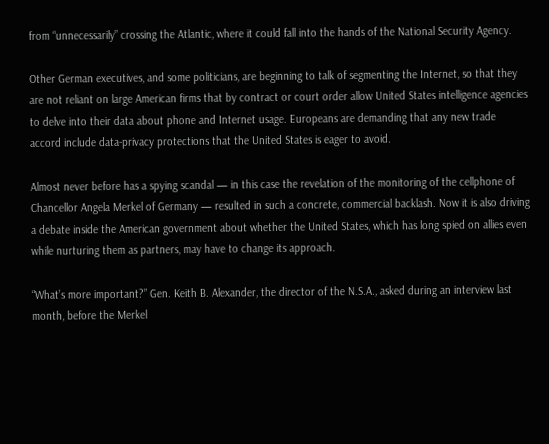from “unnecessarily” crossing the Atlantic, where it could fall into the hands of the National Security Agency.

Other German executives, and some politicians, are beginning to talk of segmenting the Internet, so that they are not reliant on large American firms that by contract or court order allow United States intelligence agencies to delve into their data about phone and Internet usage. Europeans are demanding that any new trade accord include data-privacy protections that the United States is eager to avoid.

Almost never before has a spying scandal — in this case the revelation of the monitoring of the cellphone of Chancellor Angela Merkel of Germany — resulted in such a concrete, commercial backlash. Now it is also driving a debate inside the American government about whether the United States, which has long spied on allies even while nurturing them as partners, may have to change its approach.

“What’s more important?” Gen. Keith B. Alexander, the director of the N.S.A., asked during an interview last month, before the Merkel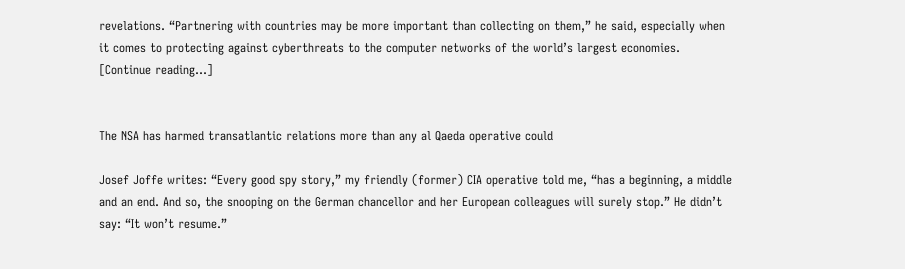revelations. “Partnering with countries may be more important than collecting on them,” he said, especially when it comes to protecting against cyberthreats to the computer networks of the world’s largest economies. [Continue reading…]


The NSA has harmed transatlantic relations more than any al Qaeda operative could

Josef Joffe writes: “Every good spy story,” my friendly (former) CIA operative told me, “has a beginning, a middle and an end. And so, the snooping on the German chancellor and her European colleagues will surely stop.” He didn’t say: “It won’t resume.”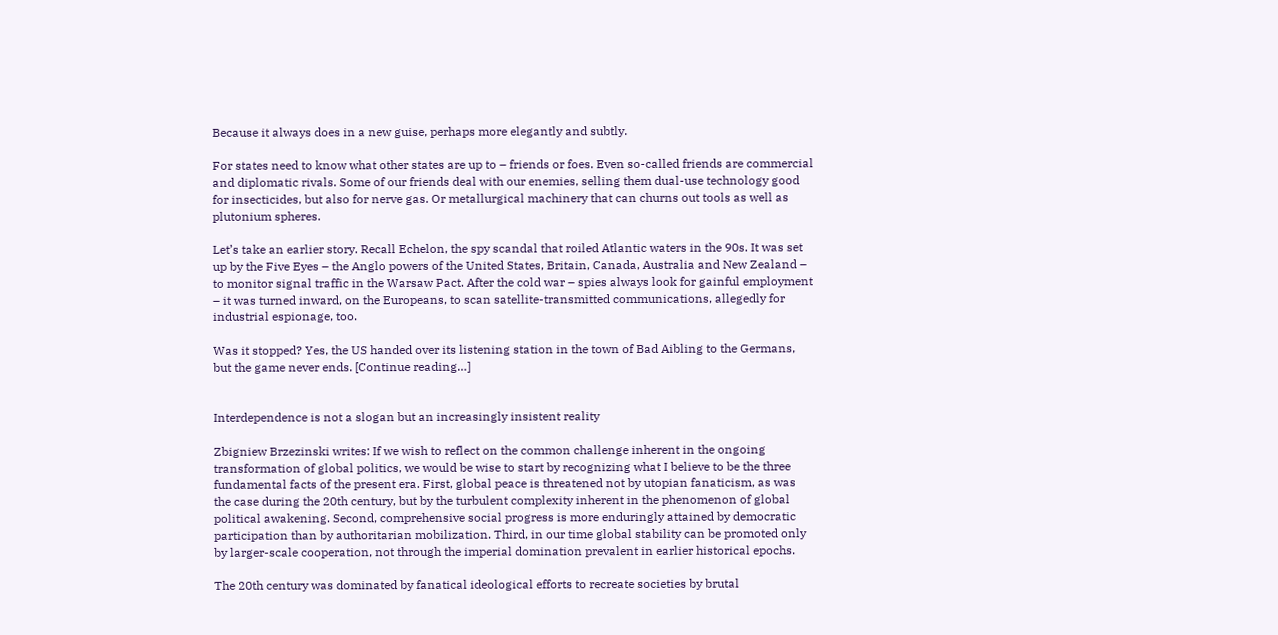Because it always does in a new guise, perhaps more elegantly and subtly.

For states need to know what other states are up to – friends or foes. Even so-called friends are commercial and diplomatic rivals. Some of our friends deal with our enemies, selling them dual-use technology good for insecticides, but also for nerve gas. Or metallurgical machinery that can churns out tools as well as plutonium spheres.

Let’s take an earlier story. Recall Echelon, the spy scandal that roiled Atlantic waters in the 90s. It was set up by the Five Eyes – the Anglo powers of the United States, Britain, Canada, Australia and New Zealand – to monitor signal traffic in the Warsaw Pact. After the cold war – spies always look for gainful employment – it was turned inward, on the Europeans, to scan satellite-transmitted communications, allegedly for industrial espionage, too.

Was it stopped? Yes, the US handed over its listening station in the town of Bad Aibling to the Germans, but the game never ends. [Continue reading…]


Interdependence is not a slogan but an increasingly insistent reality

Zbigniew Brzezinski writes: If we wish to reflect on the common challenge inherent in the ongoing transformation of global politics, we would be wise to start by recognizing what I believe to be the three fundamental facts of the present era. First, global peace is threatened not by utopian fanaticism, as was the case during the 20th century, but by the turbulent complexity inherent in the phenomenon of global political awakening. Second, comprehensive social progress is more enduringly attained by democratic participation than by authoritarian mobilization. Third, in our time global stability can be promoted only by larger-scale cooperation, not through the imperial domination prevalent in earlier historical epochs.

The 20th century was dominated by fanatical ideological efforts to recreate societies by brutal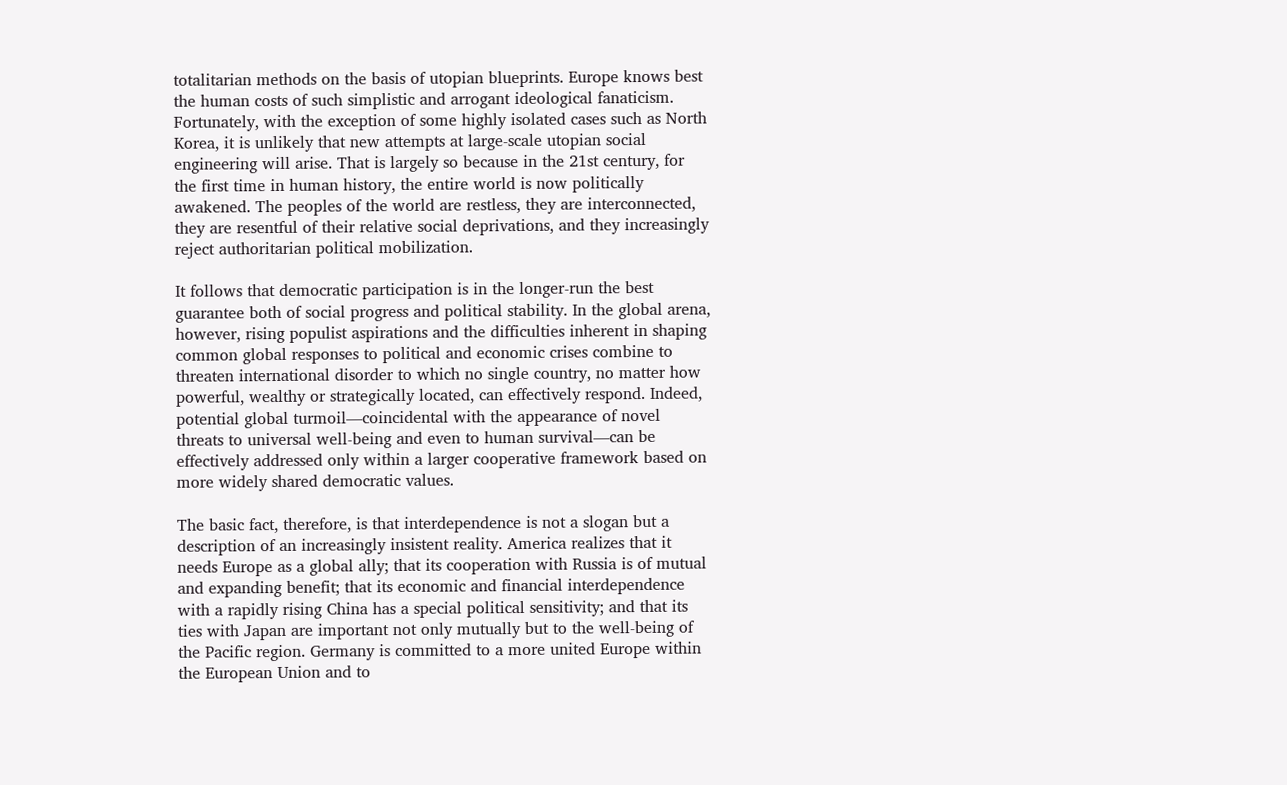totalitarian methods on the basis of utopian blueprints. Europe knows best the human costs of such simplistic and arrogant ideological fanaticism. Fortunately, with the exception of some highly isolated cases such as North Korea, it is unlikely that new attempts at large-scale utopian social engineering will arise. That is largely so because in the 21st century, for the first time in human history, the entire world is now politically awakened. The peoples of the world are restless, they are interconnected, they are resentful of their relative social deprivations, and they increasingly reject authoritarian political mobilization.

It follows that democratic participation is in the longer-run the best guarantee both of social progress and political stability. In the global arena, however, rising populist aspirations and the difficulties inherent in shaping common global responses to political and economic crises combine to threaten international disorder to which no single country, no matter how powerful, wealthy or strategically located, can effectively respond. Indeed, potential global turmoil—coincidental with the appearance of novel threats to universal well-being and even to human survival—can be effectively addressed only within a larger cooperative framework based on more widely shared democratic values.

The basic fact, therefore, is that interdependence is not a slogan but a description of an increasingly insistent reality. America realizes that it needs Europe as a global ally; that its cooperation with Russia is of mutual and expanding benefit; that its economic and financial interdependence with a rapidly rising China has a special political sensitivity; and that its ties with Japan are important not only mutually but to the well-being of the Pacific region. Germany is committed to a more united Europe within the European Union and to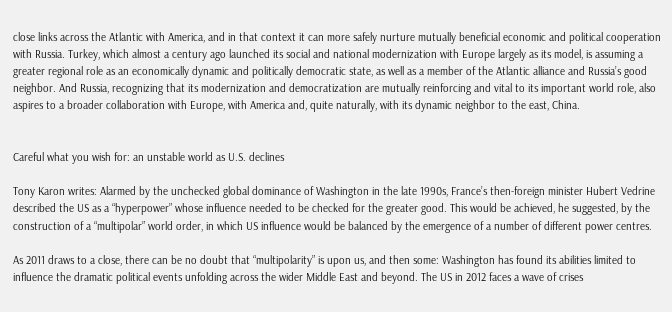close links across the Atlantic with America, and in that context it can more safely nurture mutually beneficial economic and political cooperation with Russia. Turkey, which almost a century ago launched its social and national modernization with Europe largely as its model, is assuming a greater regional role as an economically dynamic and politically democratic state, as well as a member of the Atlantic alliance and Russia’s good neighbor. And Russia, recognizing that its modernization and democratization are mutually reinforcing and vital to its important world role, also aspires to a broader collaboration with Europe, with America and, quite naturally, with its dynamic neighbor to the east, China.


Careful what you wish for: an unstable world as U.S. declines

Tony Karon writes: Alarmed by the unchecked global dominance of Washington in the late 1990s, France’s then-foreign minister Hubert Vedrine described the US as a “hyperpower” whose influence needed to be checked for the greater good. This would be achieved, he suggested, by the construction of a “multipolar” world order, in which US influence would be balanced by the emergence of a number of different power centres.

As 2011 draws to a close, there can be no doubt that “multipolarity” is upon us, and then some: Washington has found its abilities limited to influence the dramatic political events unfolding across the wider Middle East and beyond. The US in 2012 faces a wave of crises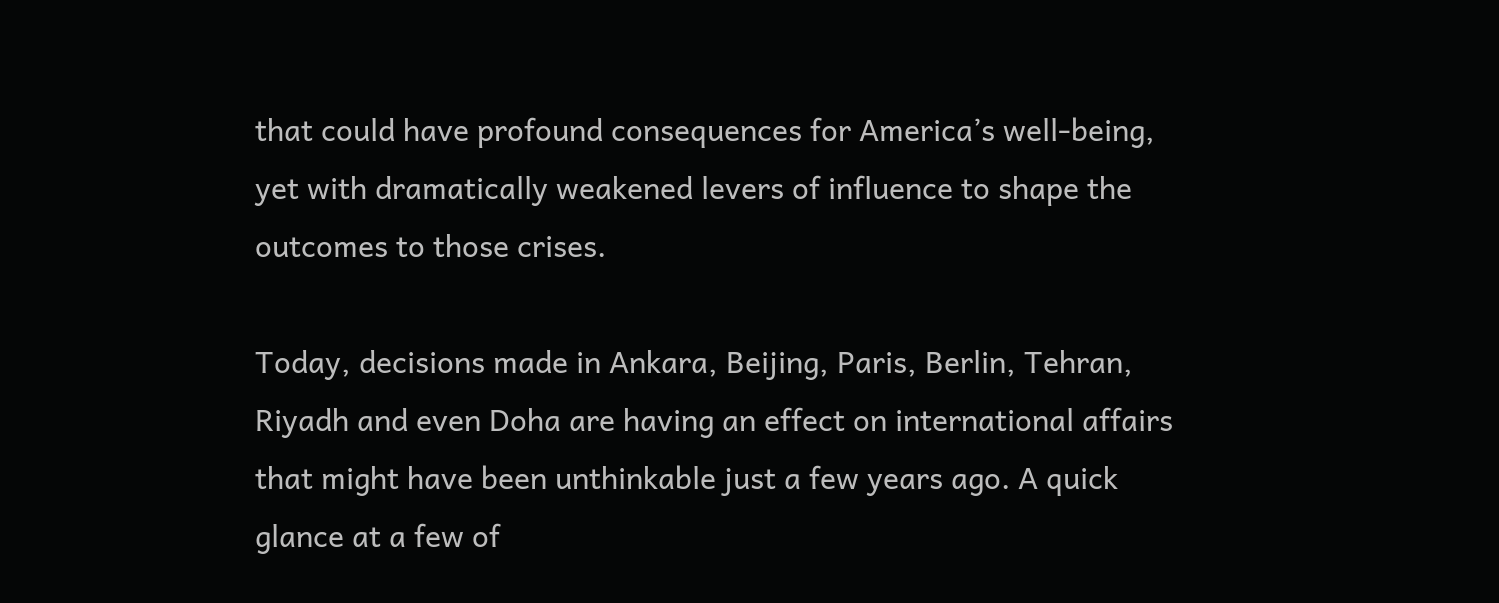that could have profound consequences for America’s well-being, yet with dramatically weakened levers of influence to shape the outcomes to those crises.

Today, decisions made in Ankara, Beijing, Paris, Berlin, Tehran, Riyadh and even Doha are having an effect on international affairs that might have been unthinkable just a few years ago. A quick glance at a few of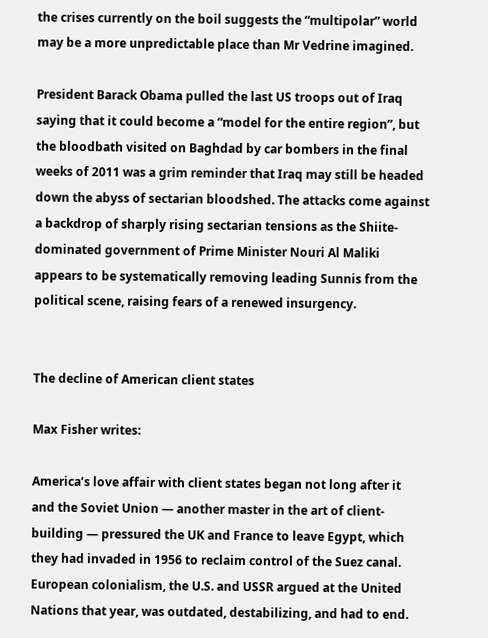the crises currently on the boil suggests the “multipolar” world may be a more unpredictable place than Mr Vedrine imagined.

President Barack Obama pulled the last US troops out of Iraq saying that it could become a “model for the entire region”, but the bloodbath visited on Baghdad by car bombers in the final weeks of 2011 was a grim reminder that Iraq may still be headed down the abyss of sectarian bloodshed. The attacks come against a backdrop of sharply rising sectarian tensions as the Shiite-dominated government of Prime Minister Nouri Al Maliki appears to be systematically removing leading Sunnis from the political scene, raising fears of a renewed insurgency.


The decline of American client states

Max Fisher writes:

America’s love affair with client states began not long after it and the Soviet Union — another master in the art of client-building — pressured the UK and France to leave Egypt, which they had invaded in 1956 to reclaim control of the Suez canal. European colonialism, the U.S. and USSR argued at the United Nations that year, was outdated, destabilizing, and had to end.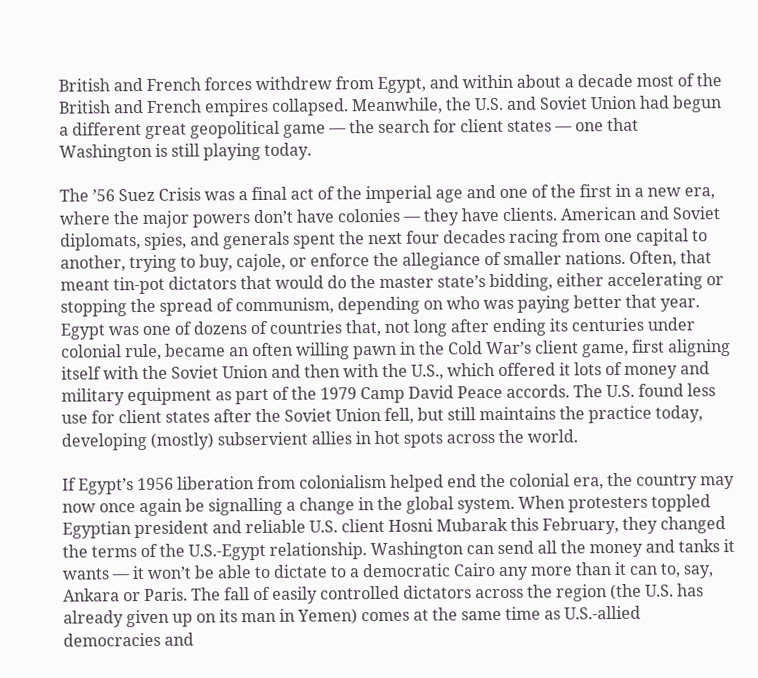British and French forces withdrew from Egypt, and within about a decade most of the British and French empires collapsed. Meanwhile, the U.S. and Soviet Union had begun a different great geopolitical game — the search for client states — one that Washington is still playing today.

The ’56 Suez Crisis was a final act of the imperial age and one of the first in a new era, where the major powers don’t have colonies — they have clients. American and Soviet diplomats, spies, and generals spent the next four decades racing from one capital to another, trying to buy, cajole, or enforce the allegiance of smaller nations. Often, that meant tin-pot dictators that would do the master state’s bidding, either accelerating or stopping the spread of communism, depending on who was paying better that year. Egypt was one of dozens of countries that, not long after ending its centuries under colonial rule, became an often willing pawn in the Cold War’s client game, first aligning itself with the Soviet Union and then with the U.S., which offered it lots of money and military equipment as part of the 1979 Camp David Peace accords. The U.S. found less use for client states after the Soviet Union fell, but still maintains the practice today, developing (mostly) subservient allies in hot spots across the world.

If Egypt’s 1956 liberation from colonialism helped end the colonial era, the country may now once again be signalling a change in the global system. When protesters toppled Egyptian president and reliable U.S. client Hosni Mubarak this February, they changed the terms of the U.S.-Egypt relationship. Washington can send all the money and tanks it wants — it won’t be able to dictate to a democratic Cairo any more than it can to, say, Ankara or Paris. The fall of easily controlled dictators across the region (the U.S. has already given up on its man in Yemen) comes at the same time as U.S.-allied democracies and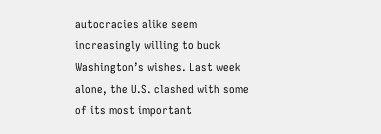autocracies alike seem increasingly willing to buck Washington’s wishes. Last week alone, the U.S. clashed with some of its most important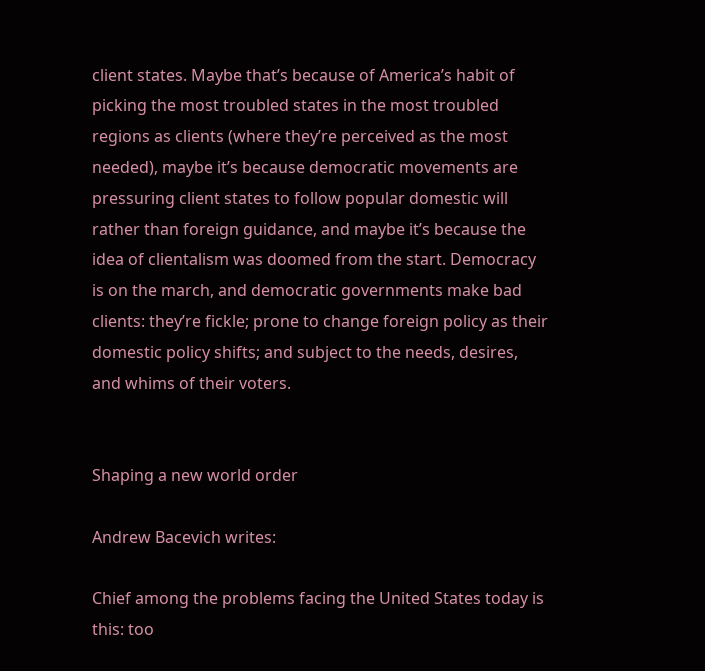client states. Maybe that’s because of America’s habit of picking the most troubled states in the most troubled regions as clients (where they’re perceived as the most needed), maybe it’s because democratic movements are pressuring client states to follow popular domestic will rather than foreign guidance, and maybe it’s because the idea of clientalism was doomed from the start. Democracy is on the march, and democratic governments make bad clients: they’re fickle; prone to change foreign policy as their domestic policy shifts; and subject to the needs, desires, and whims of their voters.


Shaping a new world order

Andrew Bacevich writes:

Chief among the problems facing the United States today is this: too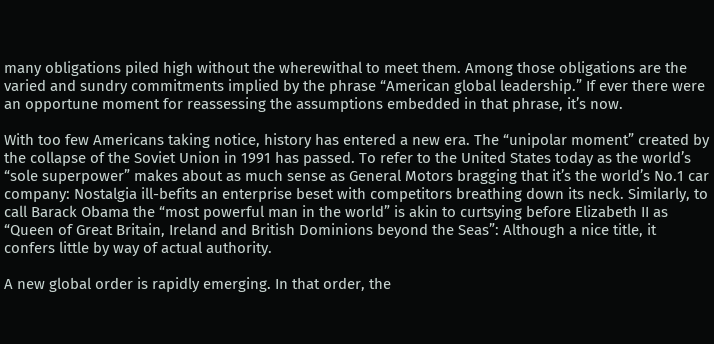many obligations piled high without the wherewithal to meet them. Among those obligations are the varied and sundry commitments implied by the phrase “American global leadership.” If ever there were an opportune moment for reassessing the assumptions embedded in that phrase, it’s now.

With too few Americans taking notice, history has entered a new era. The “unipolar moment” created by the collapse of the Soviet Union in 1991 has passed. To refer to the United States today as the world’s “sole superpower” makes about as much sense as General Motors bragging that it’s the world’s No.1 car company: Nostalgia ill-befits an enterprise beset with competitors breathing down its neck. Similarly, to call Barack Obama the “most powerful man in the world” is akin to curtsying before Elizabeth II as “Queen of Great Britain, Ireland and British Dominions beyond the Seas”: Although a nice title, it confers little by way of actual authority.

A new global order is rapidly emerging. In that order, the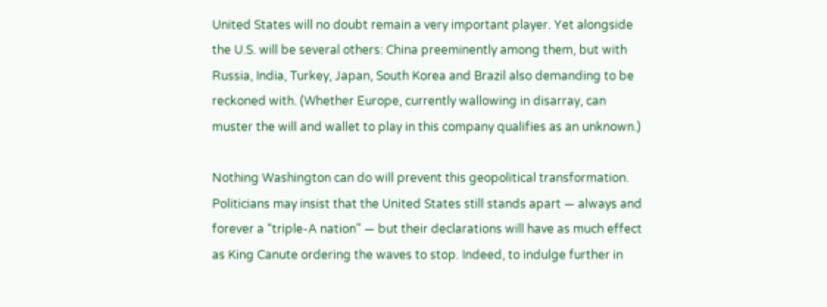United States will no doubt remain a very important player. Yet alongside the U.S. will be several others: China preeminently among them, but with Russia, India, Turkey, Japan, South Korea and Brazil also demanding to be reckoned with. (Whether Europe, currently wallowing in disarray, can muster the will and wallet to play in this company qualifies as an unknown.)

Nothing Washington can do will prevent this geopolitical transformation. Politicians may insist that the United States still stands apart — always and forever a “triple-A nation” — but their declarations will have as much effect as King Canute ordering the waves to stop. Indeed, to indulge further in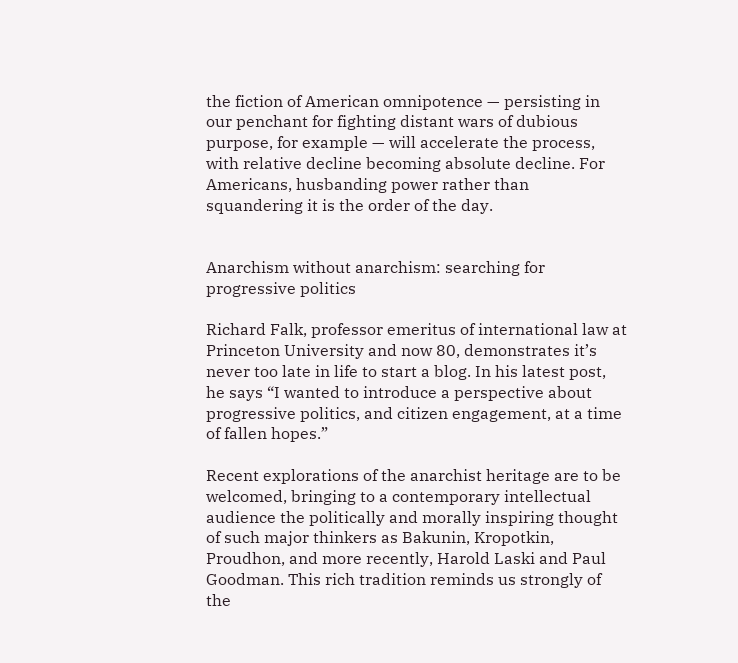the fiction of American omnipotence — persisting in our penchant for fighting distant wars of dubious purpose, for example — will accelerate the process, with relative decline becoming absolute decline. For Americans, husbanding power rather than squandering it is the order of the day.


Anarchism without anarchism: searching for progressive politics

Richard Falk, professor emeritus of international law at Princeton University and now 80, demonstrates it’s never too late in life to start a blog. In his latest post, he says “I wanted to introduce a perspective about progressive politics, and citizen engagement, at a time of fallen hopes.”

Recent explorations of the anarchist heritage are to be welcomed, bringing to a contemporary intellectual audience the politically and morally inspiring thought of such major thinkers as Bakunin, Kropotkin, Proudhon, and more recently, Harold Laski and Paul Goodman. This rich tradition reminds us strongly of the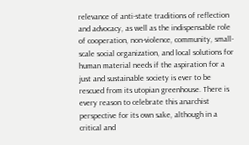relevance of anti-state traditions of reflection and advocacy, as well as the indispensable role of cooperation, non-violence, community, small-scale social organization, and local solutions for human material needs if the aspiration for a just and sustainable society is ever to be rescued from its utopian greenhouse. There is every reason to celebrate this anarchist perspective for its own sake, although in a critical and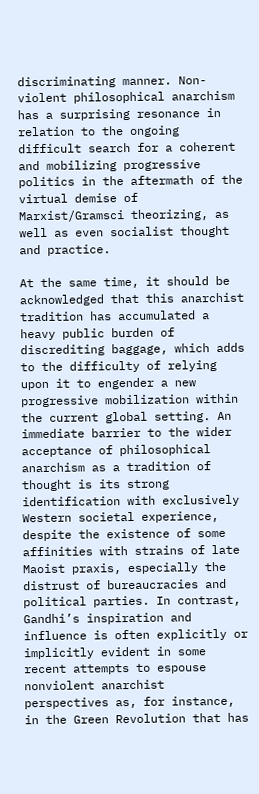discriminating manner. Non-violent philosophical anarchism has a surprising resonance in relation to the ongoing difficult search for a coherent and mobilizing progressive politics in the aftermath of the virtual demise of Marxist/Gramsci theorizing, as well as even socialist thought and practice.

At the same time, it should be acknowledged that this anarchist tradition has accumulated a heavy public burden of discrediting baggage, which adds to the difficulty of relying upon it to engender a new progressive mobilization within the current global setting. An immediate barrier to the wider acceptance of philosophical anarchism as a tradition of thought is its strong identification with exclusively Western societal experience, despite the existence of some affinities with strains of late Maoist praxis, especially the distrust of bureaucracies and political parties. In contrast, Gandhi’s inspiration and influence is often explicitly or implicitly evident in some recent attempts to espouse nonviolent anarchist perspectives as, for instance, in the Green Revolution that has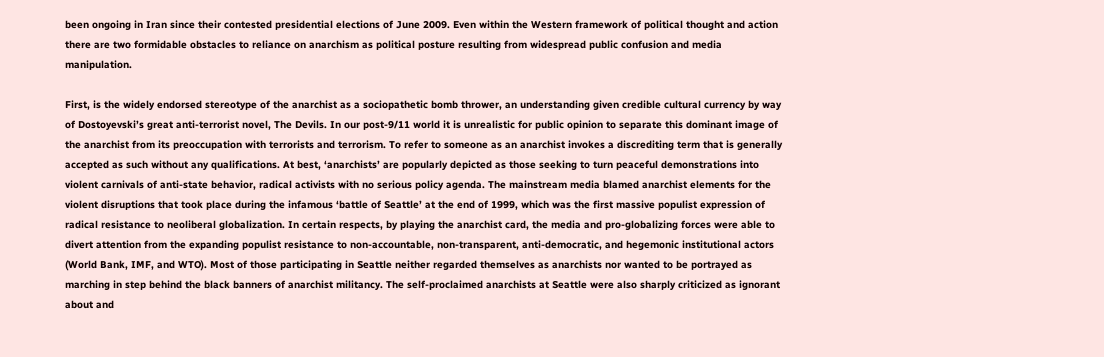been ongoing in Iran since their contested presidential elections of June 2009. Even within the Western framework of political thought and action there are two formidable obstacles to reliance on anarchism as political posture resulting from widespread public confusion and media manipulation.

First, is the widely endorsed stereotype of the anarchist as a sociopathetic bomb thrower, an understanding given credible cultural currency by way of Dostoyevski’s great anti-terrorist novel, The Devils. In our post-9/11 world it is unrealistic for public opinion to separate this dominant image of the anarchist from its preoccupation with terrorists and terrorism. To refer to someone as an anarchist invokes a discrediting term that is generally accepted as such without any qualifications. At best, ‘anarchists’ are popularly depicted as those seeking to turn peaceful demonstrations into violent carnivals of anti-state behavior, radical activists with no serious policy agenda. The mainstream media blamed anarchist elements for the violent disruptions that took place during the infamous ‘battle of Seattle’ at the end of 1999, which was the first massive populist expression of radical resistance to neoliberal globalization. In certain respects, by playing the anarchist card, the media and pro-globalizing forces were able to divert attention from the expanding populist resistance to non-accountable, non-transparent, anti-democratic, and hegemonic institutional actors (World Bank, IMF, and WTO). Most of those participating in Seattle neither regarded themselves as anarchists nor wanted to be portrayed as marching in step behind the black banners of anarchist militancy. The self-proclaimed anarchists at Seattle were also sharply criticized as ignorant about and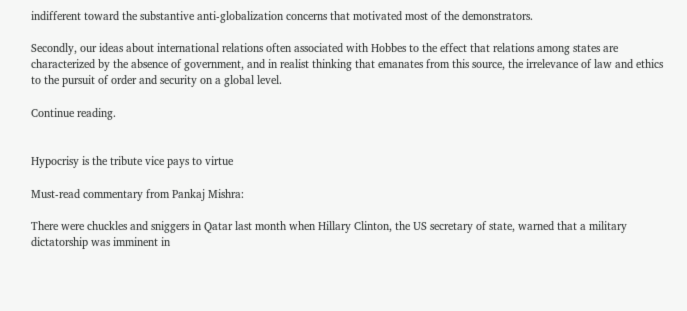indifferent toward the substantive anti-globalization concerns that motivated most of the demonstrators.

Secondly, our ideas about international relations often associated with Hobbes to the effect that relations among states are characterized by the absence of government, and in realist thinking that emanates from this source, the irrelevance of law and ethics to the pursuit of order and security on a global level.

Continue reading.


Hypocrisy is the tribute vice pays to virtue

Must-read commentary from Pankaj Mishra:

There were chuckles and sniggers in Qatar last month when Hillary Clinton, the US secretary of state, warned that a military dictatorship was imminent in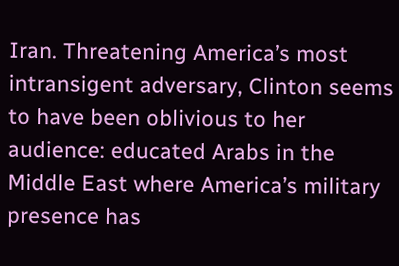Iran. Threatening America’s most intransigent adversary, Clinton seems to have been oblivious to her audience: educated Arabs in the Middle East where America’s military presence has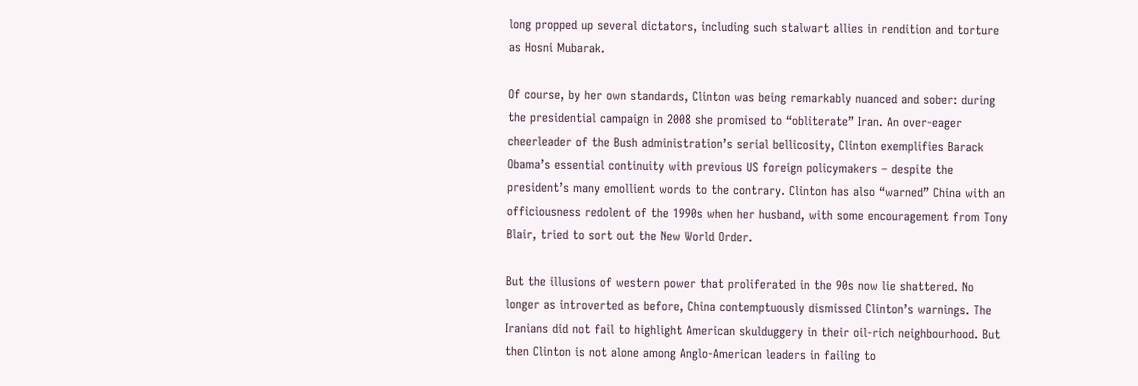long propped up several dictators, including such stalwart allies in rendition and torture as Hosni Mubarak.

Of course, by her own standards, Clinton was being remarkably nuanced and sober: during the presidential campaign in 2008 she promised to “obliterate” Iran. An over-eager cheerleader of the Bush administration’s serial bellicosity, Clinton exemplifies Barack Obama’s essential continuity with previous US foreign policymakers – despite the president’s many emollient words to the contrary. Clinton has also “warned” China with an officiousness redolent of the 1990s when her husband, with some encouragement from Tony Blair, tried to sort out the New World Order.

But the illusions of western power that proliferated in the 90s now lie shattered. No longer as introverted as before, China contemptuously dismissed Clinton’s warnings. The Iranians did not fail to highlight American skulduggery in their oil-rich neighbourhood. But then Clinton is not alone among Anglo-American leaders in failing to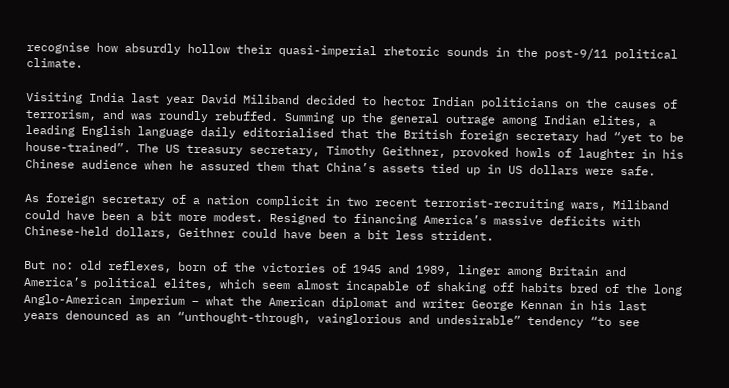recognise how absurdly hollow their quasi-imperial rhetoric sounds in the post-9/11 political climate.

Visiting India last year David Miliband decided to hector Indian politicians on the causes of terrorism, and was roundly rebuffed. Summing up the general outrage among Indian elites, a leading English language daily editorialised that the British foreign secretary had “yet to be house-trained”. The US treasury secretary, Timothy Geithner, provoked howls of laughter in his Chinese audience when he assured them that China’s assets tied up in US dollars were safe.

As foreign secretary of a nation complicit in two recent terrorist-recruiting wars, Miliband could have been a bit more modest. Resigned to financing America’s massive deficits with Chinese-held dollars, Geithner could have been a bit less strident.

But no: old reflexes, born of the victories of 1945 and 1989, linger among Britain and America’s political elites, which seem almost incapable of shaking off habits bred of the long Anglo-American imperium – what the American diplomat and writer George Kennan in his last years denounced as an “unthought-through, vainglorious and undesirable” tendency “to see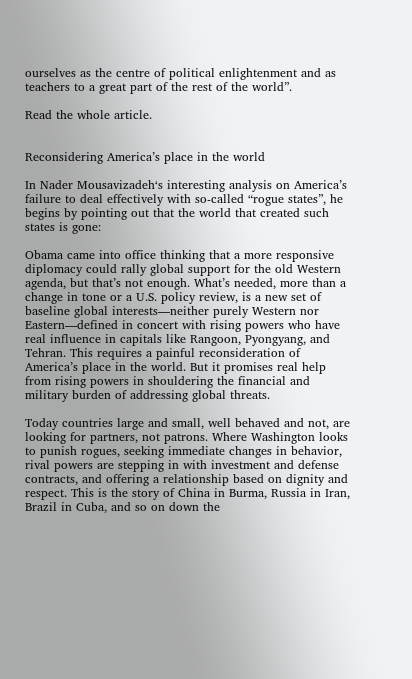ourselves as the centre of political enlightenment and as teachers to a great part of the rest of the world”.

Read the whole article.


Reconsidering America’s place in the world

In Nader Mousavizadeh‘s interesting analysis on America’s failure to deal effectively with so-called “rogue states”, he begins by pointing out that the world that created such states is gone:

Obama came into office thinking that a more responsive diplomacy could rally global support for the old Western agenda, but that’s not enough. What’s needed, more than a change in tone or a U.S. policy review, is a new set of baseline global interests—neither purely Western nor Eastern—defined in concert with rising powers who have real influence in capitals like Rangoon, Pyongyang, and Tehran. This requires a painful reconsideration of America’s place in the world. But it promises real help from rising powers in shouldering the financial and military burden of addressing global threats.

Today countries large and small, well behaved and not, are looking for partners, not patrons. Where Washington looks to punish rogues, seeking immediate changes in behavior, rival powers are stepping in with investment and defense contracts, and offering a relationship based on dignity and respect. This is the story of China in Burma, Russia in Iran, Brazil in Cuba, and so on down the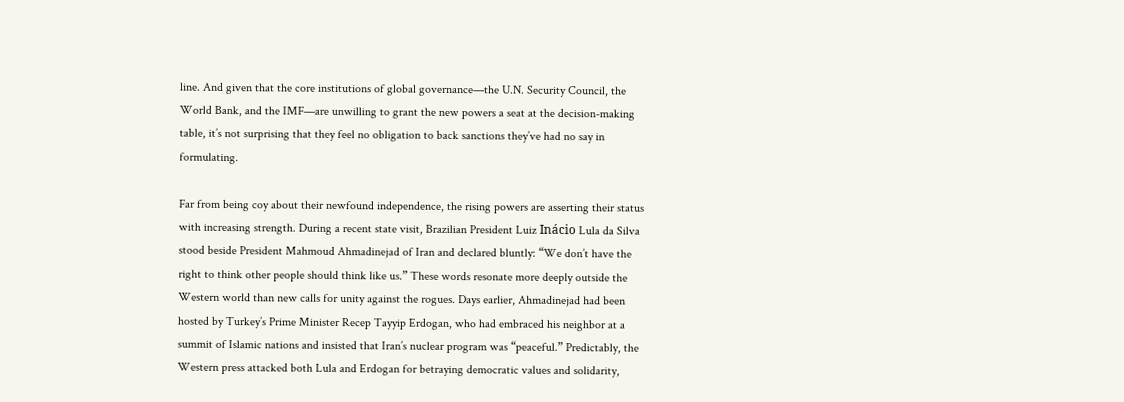line. And given that the core institutions of global governance—the U.N. Security Council, the World Bank, and the IMF—are unwilling to grant the new powers a seat at the decision-making table, it’s not surprising that they feel no obligation to back sanctions they’ve had no say in formulating.

Far from being coy about their newfound independence, the rising powers are asserting their status with increasing strength. During a recent state visit, Brazilian President Luiz Inácio Lula da Silva stood beside President Mahmoud Ahmadinejad of Iran and declared bluntly: “We don’t have the right to think other people should think like us.” These words resonate more deeply outside the Western world than new calls for unity against the rogues. Days earlier, Ahmadinejad had been hosted by Turkey’s Prime Minister Recep Tayyip Erdogan, who had embraced his neighbor at a summit of Islamic nations and insisted that Iran’s nuclear program was “peaceful.” Predictably, the Western press attacked both Lula and Erdogan for betraying democratic values and solidarity,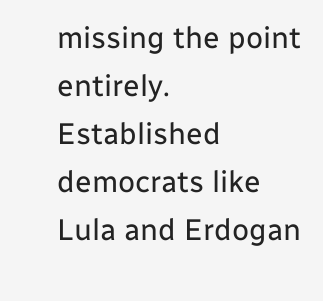missing the point entirely. Established democrats like Lula and Erdogan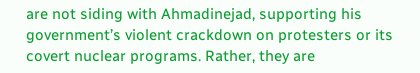are not siding with Ahmadinejad, supporting his government’s violent crackdown on protesters or its covert nuclear programs. Rather, they are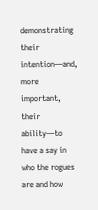demonstrating their intention—and, more important, their ability—to have a say in who the rogues are and how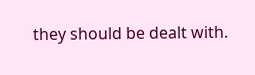they should be dealt with.